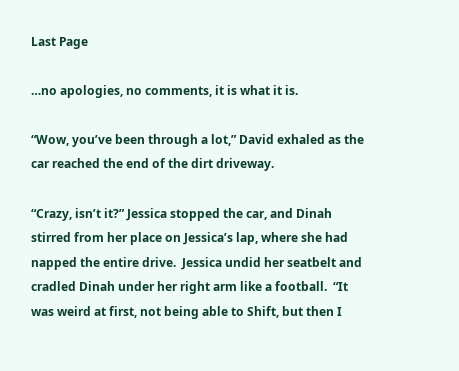Last Page

…no apologies, no comments, it is what it is.

“Wow, you’ve been through a lot,” David exhaled as the car reached the end of the dirt driveway.

“Crazy, isn’t it?” Jessica stopped the car, and Dinah stirred from her place on Jessica’s lap, where she had napped the entire drive.  Jessica undid her seatbelt and cradled Dinah under her right arm like a football.  “It was weird at first, not being able to Shift, but then I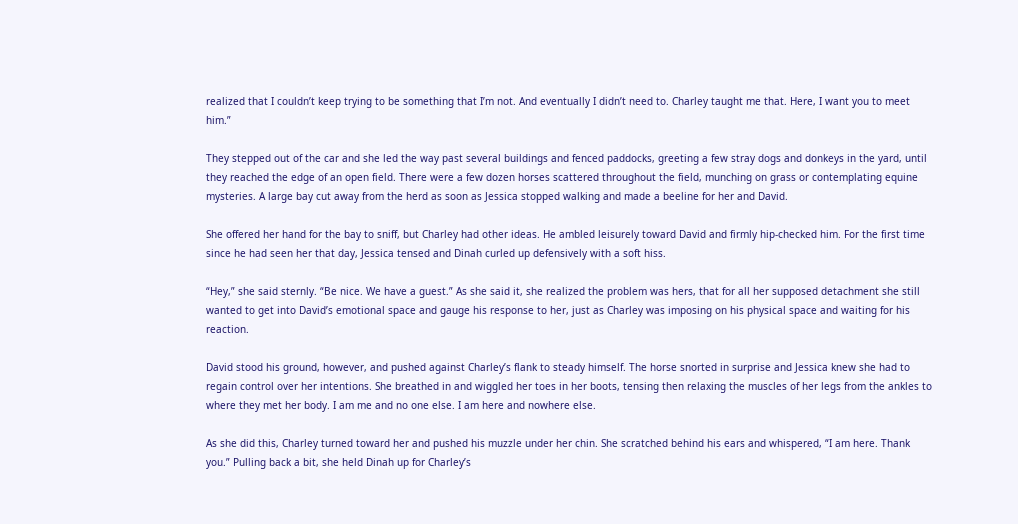realized that I couldn’t keep trying to be something that I’m not. And eventually I didn’t need to. Charley taught me that. Here, I want you to meet him.”

They stepped out of the car and she led the way past several buildings and fenced paddocks, greeting a few stray dogs and donkeys in the yard, until they reached the edge of an open field. There were a few dozen horses scattered throughout the field, munching on grass or contemplating equine mysteries. A large bay cut away from the herd as soon as Jessica stopped walking and made a beeline for her and David.

She offered her hand for the bay to sniff, but Charley had other ideas. He ambled leisurely toward David and firmly hip-checked him. For the first time since he had seen her that day, Jessica tensed and Dinah curled up defensively with a soft hiss.

“Hey,” she said sternly. “Be nice. We have a guest.” As she said it, she realized the problem was hers, that for all her supposed detachment she still wanted to get into David’s emotional space and gauge his response to her, just as Charley was imposing on his physical space and waiting for his reaction.

David stood his ground, however, and pushed against Charley’s flank to steady himself. The horse snorted in surprise and Jessica knew she had to regain control over her intentions. She breathed in and wiggled her toes in her boots, tensing then relaxing the muscles of her legs from the ankles to where they met her body. I am me and no one else. I am here and nowhere else.

As she did this, Charley turned toward her and pushed his muzzle under her chin. She scratched behind his ears and whispered, “I am here. Thank you.” Pulling back a bit, she held Dinah up for Charley’s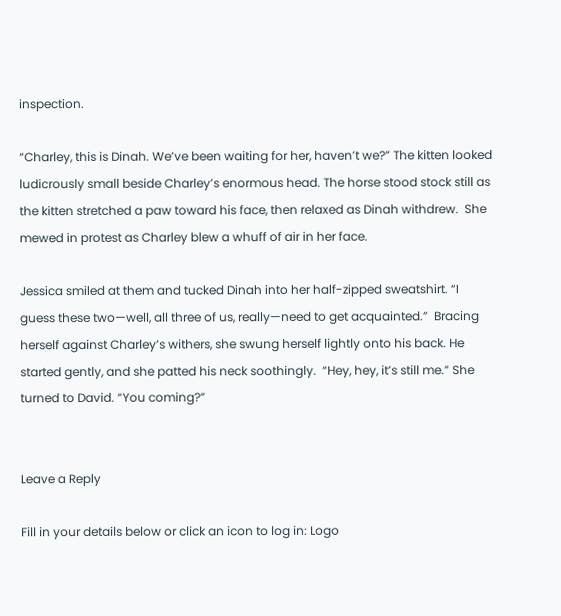inspection.

“Charley, this is Dinah. We’ve been waiting for her, haven’t we?” The kitten looked ludicrously small beside Charley’s enormous head. The horse stood stock still as the kitten stretched a paw toward his face, then relaxed as Dinah withdrew.  She mewed in protest as Charley blew a whuff of air in her face.

Jessica smiled at them and tucked Dinah into her half-zipped sweatshirt. “I guess these two—well, all three of us, really—need to get acquainted.”  Bracing herself against Charley’s withers, she swung herself lightly onto his back. He started gently, and she patted his neck soothingly.  “Hey, hey, it’s still me.” She turned to David. “You coming?”


Leave a Reply

Fill in your details below or click an icon to log in: Logo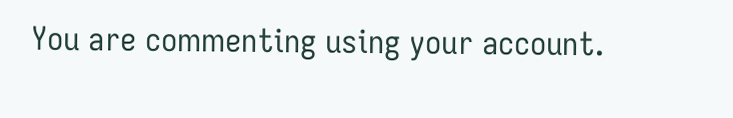You are commenting using your account.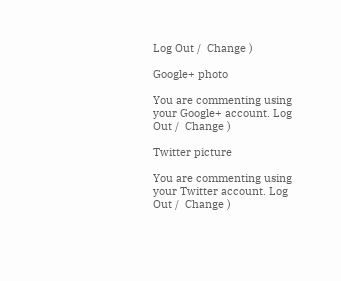Log Out /  Change )

Google+ photo

You are commenting using your Google+ account. Log Out /  Change )

Twitter picture

You are commenting using your Twitter account. Log Out /  Change )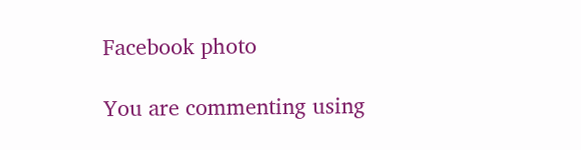Facebook photo

You are commenting using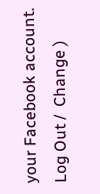your Facebook account. Log Out /  Change )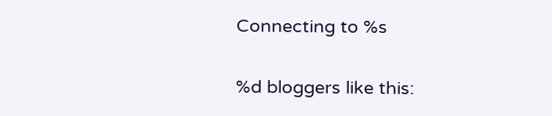Connecting to %s

%d bloggers like this: